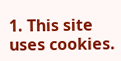1. This site uses cookies.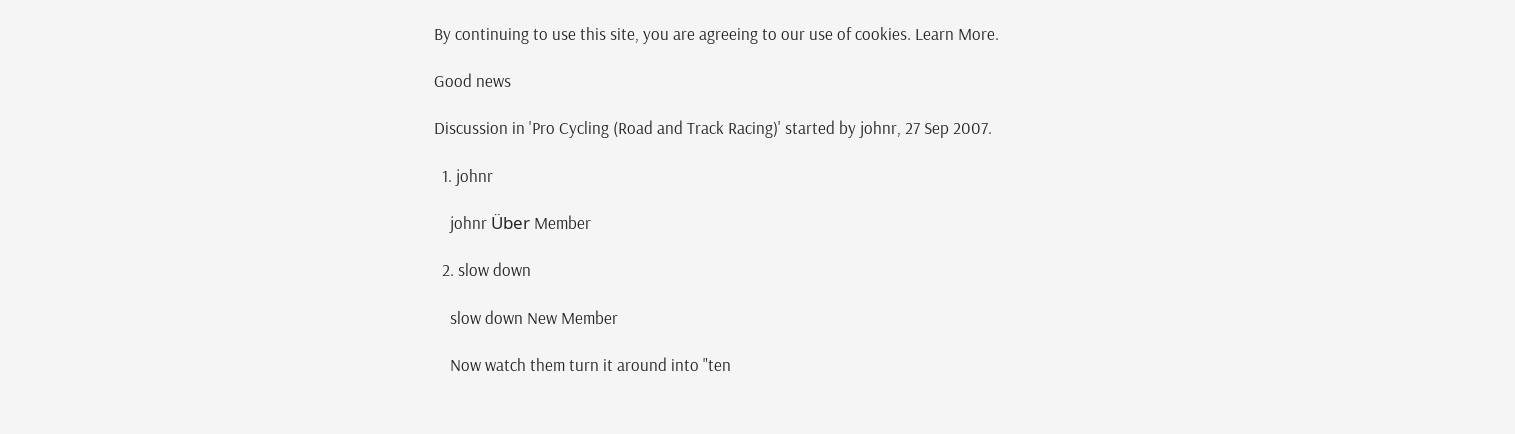By continuing to use this site, you are agreeing to our use of cookies. Learn More.

Good news

Discussion in 'Pro Cycling (Road and Track Racing)' started by johnr, 27 Sep 2007.

  1. johnr

    johnr Über Member

  2. slow down

    slow down New Member

    Now watch them turn it around into "ten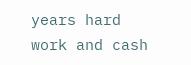years hard work and cash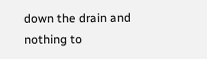down the drain and nothing to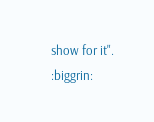show for it". :biggrin: